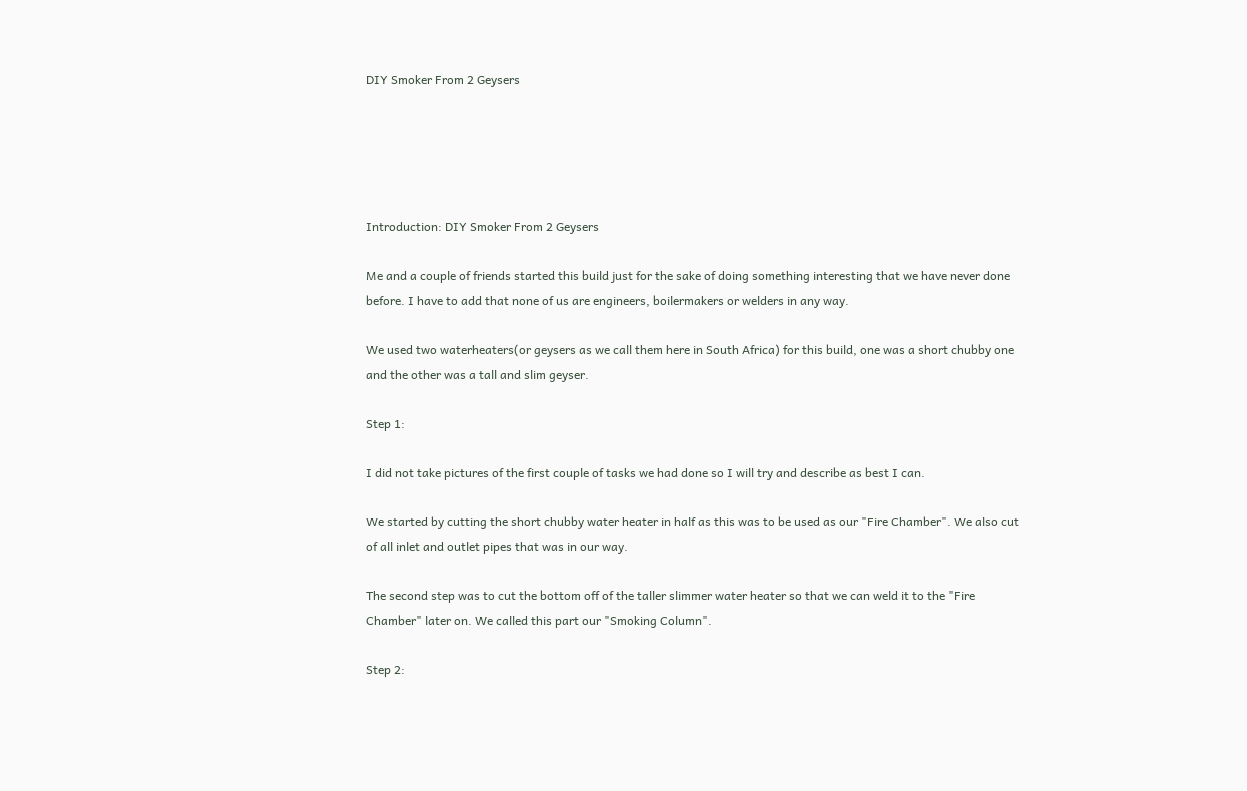DIY Smoker From 2 Geysers





Introduction: DIY Smoker From 2 Geysers

Me and a couple of friends started this build just for the sake of doing something interesting that we have never done before. I have to add that none of us are engineers, boilermakers or welders in any way.

We used two waterheaters(or geysers as we call them here in South Africa) for this build, one was a short chubby one and the other was a tall and slim geyser.

Step 1:

I did not take pictures of the first couple of tasks we had done so I will try and describe as best I can.

We started by cutting the short chubby water heater in half as this was to be used as our "Fire Chamber". We also cut of all inlet and outlet pipes that was in our way.

The second step was to cut the bottom off of the taller slimmer water heater so that we can weld it to the "Fire Chamber" later on. We called this part our "Smoking Column".

Step 2: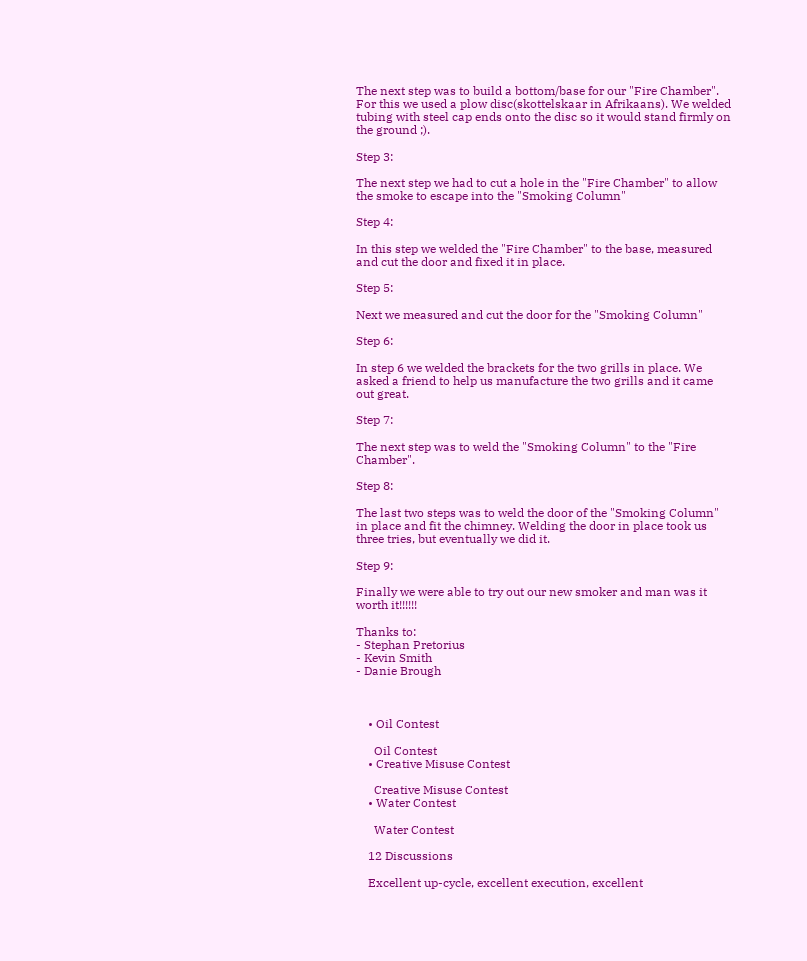The next step was to build a bottom/base for our "Fire Chamber". For this we used a plow disc(skottelskaar in Afrikaans). We welded tubing with steel cap ends onto the disc so it would stand firmly on the ground ;).

Step 3:

The next step we had to cut a hole in the "Fire Chamber" to allow the smoke to escape into the "Smoking Column"

Step 4:

In this step we welded the "Fire Chamber" to the base, measured and cut the door and fixed it in place.

Step 5:

Next we measured and cut the door for the "Smoking Column"

Step 6:

In step 6 we welded the brackets for the two grills in place. We asked a friend to help us manufacture the two grills and it came out great.

Step 7:

The next step was to weld the "Smoking Column" to the "Fire Chamber".

Step 8:

The last two steps was to weld the door of the "Smoking Column" in place and fit the chimney. Welding the door in place took us three tries, but eventually we did it.

Step 9:

Finally we were able to try out our new smoker and man was it worth it!!!!!!

Thanks to:
- Stephan Pretorius
- Kevin Smith
- Danie Brough



    • Oil Contest

      Oil Contest
    • Creative Misuse Contest

      Creative Misuse Contest
    • Water Contest

      Water Contest

    12 Discussions

    Excellent up-cycle, excellent execution, excellent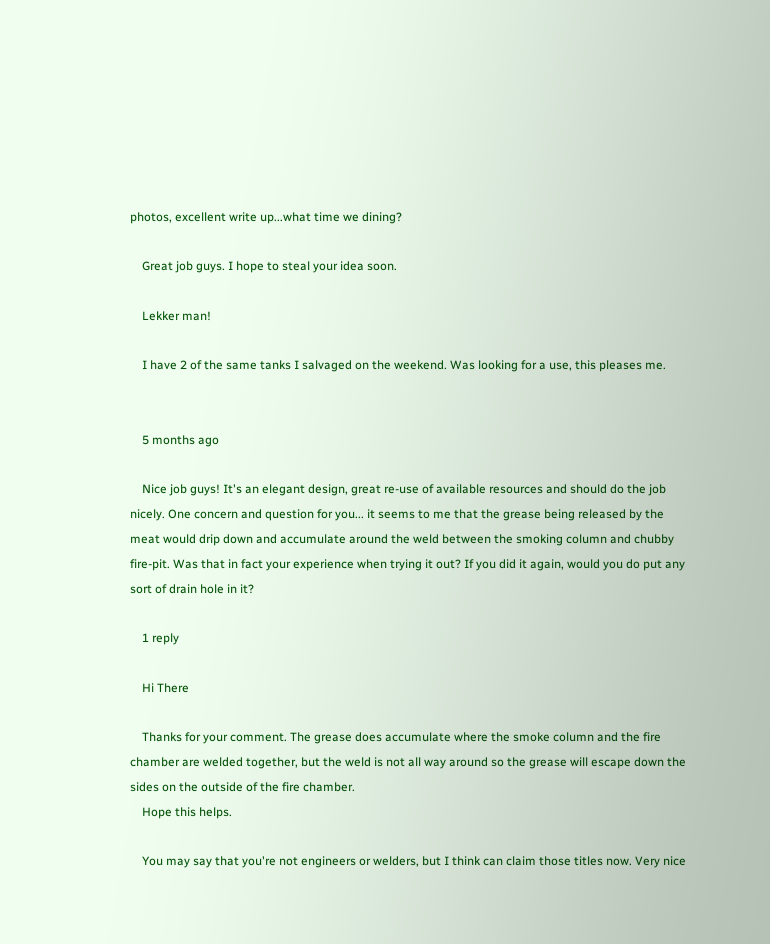photos, excellent write up...what time we dining?

    Great job guys. I hope to steal your idea soon.

    Lekker man!

    I have 2 of the same tanks I salvaged on the weekend. Was looking for a use, this pleases me.


    5 months ago

    Nice job guys! It's an elegant design, great re-use of available resources and should do the job nicely. One concern and question for you... it seems to me that the grease being released by the meat would drip down and accumulate around the weld between the smoking column and chubby fire-pit. Was that in fact your experience when trying it out? If you did it again, would you do put any sort of drain hole in it?

    1 reply

    Hi There

    Thanks for your comment. The grease does accumulate where the smoke column and the fire chamber are welded together, but the weld is not all way around so the grease will escape down the sides on the outside of the fire chamber.
    Hope this helps.

    You may say that you're not engineers or welders, but I think can claim those titles now. Very nice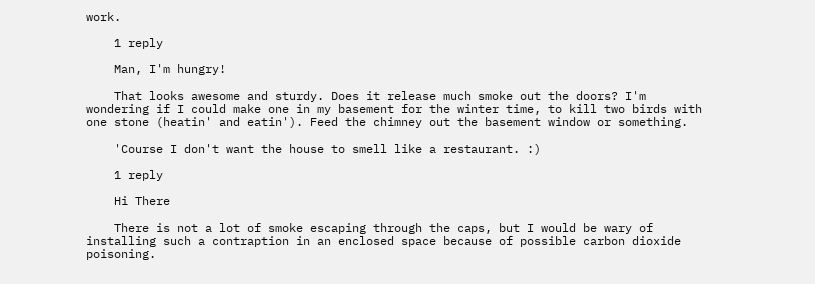work.

    1 reply

    Man, I'm hungry!

    That looks awesome and sturdy. Does it release much smoke out the doors? I'm wondering if I could make one in my basement for the winter time, to kill two birds with one stone (heatin' and eatin'). Feed the chimney out the basement window or something.

    'Course I don't want the house to smell like a restaurant. :)

    1 reply

    Hi There

    There is not a lot of smoke escaping through the caps, but I would be wary of installing such a contraption in an enclosed space because of possible carbon dioxide poisoning.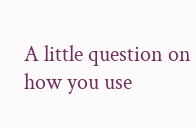A little question on how you use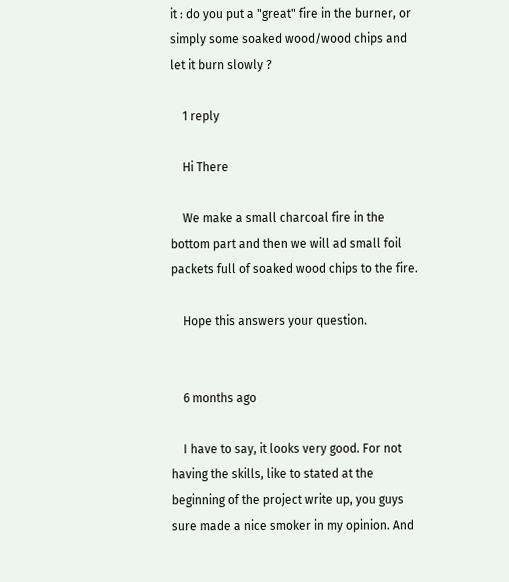it : do you put a "great" fire in the burner, or simply some soaked wood/wood chips and let it burn slowly ?

    1 reply

    Hi There

    We make a small charcoal fire in the bottom part and then we will ad small foil packets full of soaked wood chips to the fire.

    Hope this answers your question.


    6 months ago

    I have to say, it looks very good. For not having the skills, like to stated at the beginning of the project write up, you guys sure made a nice smoker in my opinion. And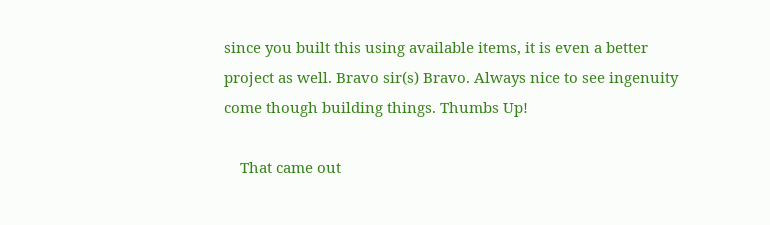since you built this using available items, it is even a better project as well. Bravo sir(s) Bravo. Always nice to see ingenuity come though building things. Thumbs Up!

    That came out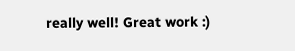really well! Great work :)